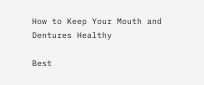How to Keep Your Mouth and Dentures Healthy

Best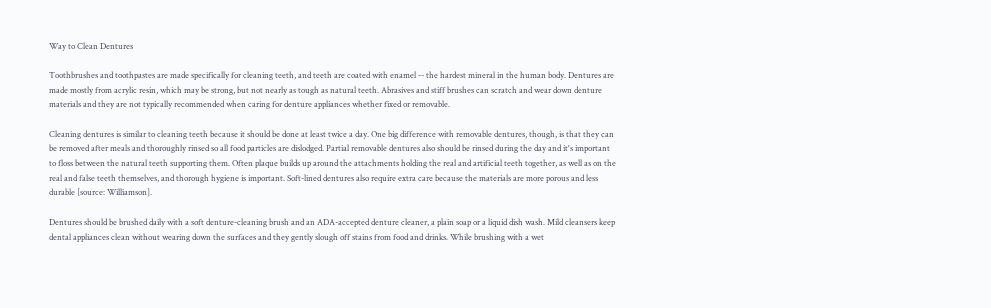Way to Clean Dentures

Toothbrushes and toothpastes are made specifically for cleaning teeth, and teeth are coated with enamel -- the hardest mineral in the human body. Dentures are made mostly from acrylic resin, which may be strong, but not nearly as tough as natural teeth. Abrasives and stiff brushes can scratch and wear down denture materials and they are not typically recommended when caring for denture appliances whether fixed or removable.

Cleaning dentures is similar to cleaning teeth because it should be done at least twice a day. One big difference with removable dentures, though, is that they can be removed after meals and thoroughly rinsed so all food particles are dislodged. Partial removable dentures also should be rinsed during the day and it's important to floss between the natural teeth supporting them. Often plaque builds up around the attachments holding the real and artificial teeth together, as well as on the real and false teeth themselves, and thorough hygiene is important. Soft-lined dentures also require extra care because the materials are more porous and less durable [source: Williamson].

Dentures should be brushed daily with a soft denture-cleaning brush and an ADA-accepted denture cleaner, a plain soap or a liquid dish wash. Mild cleansers keep dental appliances clean without wearing down the surfaces and they gently slough off stains from food and drinks. While brushing with a wet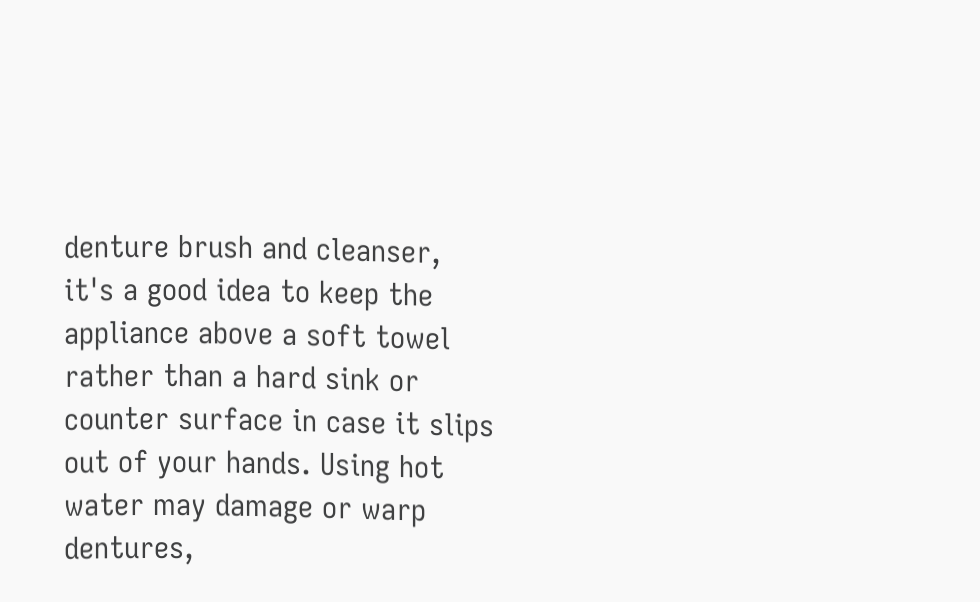denture brush and cleanser, it's a good idea to keep the appliance above a soft towel rather than a hard sink or counter surface in case it slips out of your hands. Using hot water may damage or warp dentures,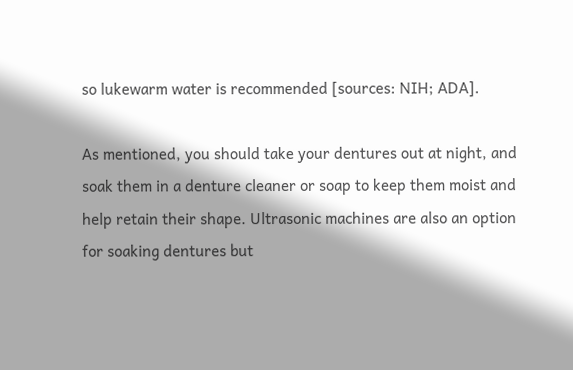so lukewarm water is recommended [sources: NIH; ADA].

As mentioned, you should take your dentures out at night, and soak them in a denture cleaner or soap to keep them moist and help retain their shape. Ultrasonic machines are also an option for soaking dentures but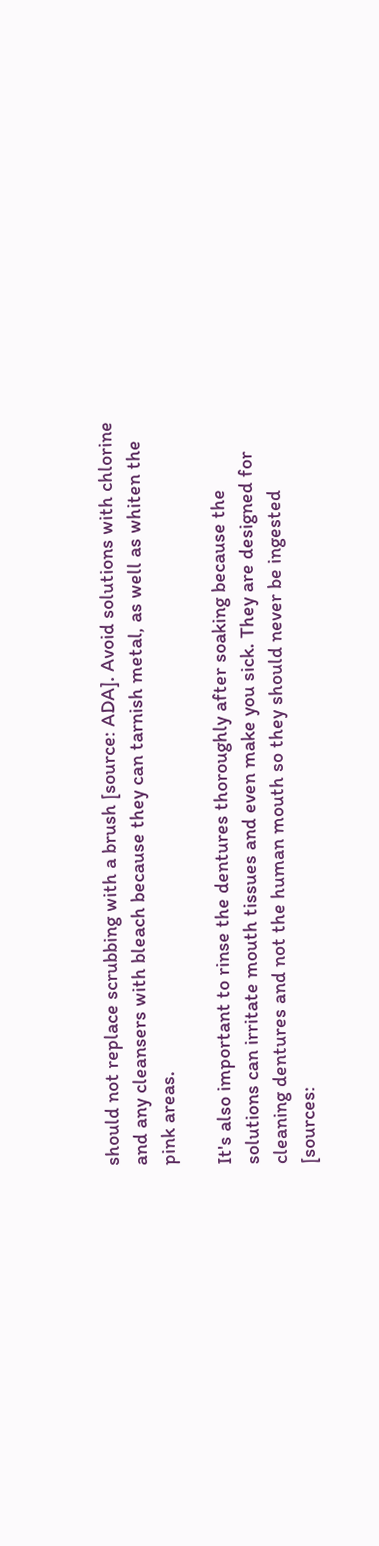should not replace scrubbing with a brush [source: ADA]. Avoid solutions with chlorine and any cleansers with bleach because they can tarnish metal, as well as whiten the pink areas.

It's also important to rinse the dentures thoroughly after soaking because the solutions can irritate mouth tissues and even make you sick. They are designed for cleaning dentures and not the human mouth so they should never be ingested [sources: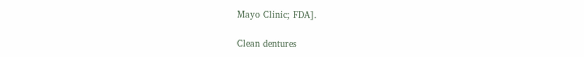Mayo Clinic; FDA].

Clean dentures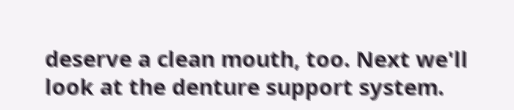deserve a clean mouth, too. Next we'll look at the denture support system.